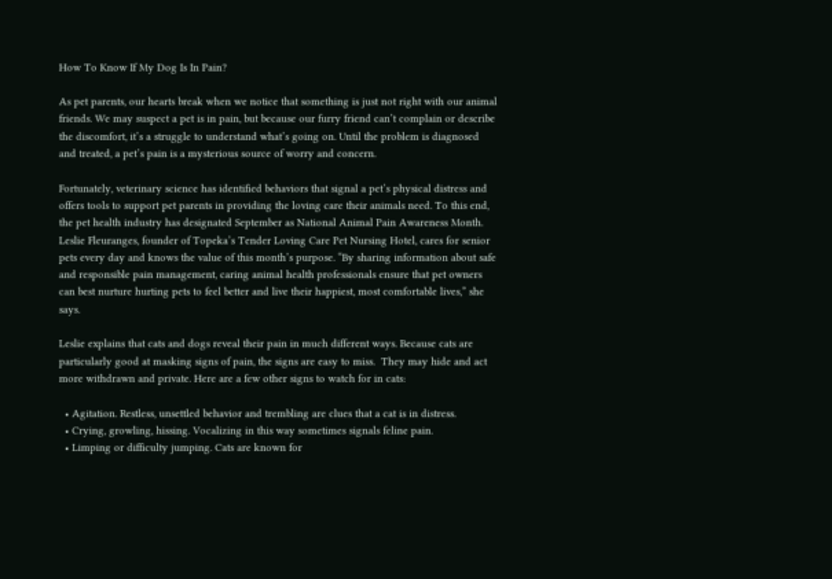How To Know If My Dog Is In Pain?

As pet parents, our hearts break when we notice that something is just not right with our animal friends. We may suspect a pet is in pain, but because our furry friend can’t complain or describe the discomfort, it’s a struggle to understand what’s going on. Until the problem is diagnosed and treated, a pet’s pain is a mysterious source of worry and concern.

Fortunately, veterinary science has identified behaviors that signal a pet’s physical distress and offers tools to support pet parents in providing the loving care their animals need. To this end, the pet health industry has designated September as National Animal Pain Awareness Month. Leslie Fleuranges, founder of Topeka’s Tender Loving Care Pet Nursing Hotel, cares for senior pets every day and knows the value of this month’s purpose. “By sharing information about safe and responsible pain management, caring animal health professionals ensure that pet owners can best nurture hurting pets to feel better and live their happiest, most comfortable lives,” she says.

Leslie explains that cats and dogs reveal their pain in much different ways. Because cats are particularly good at masking signs of pain, the signs are easy to miss.  They may hide and act more withdrawn and private. Here are a few other signs to watch for in cats:

  • Agitation. Restless, unsettled behavior and trembling are clues that a cat is in distress.
  • Crying, growling, hissing. Vocalizing in this way sometimes signals feline pain.
  • Limping or difficulty jumping. Cats are known for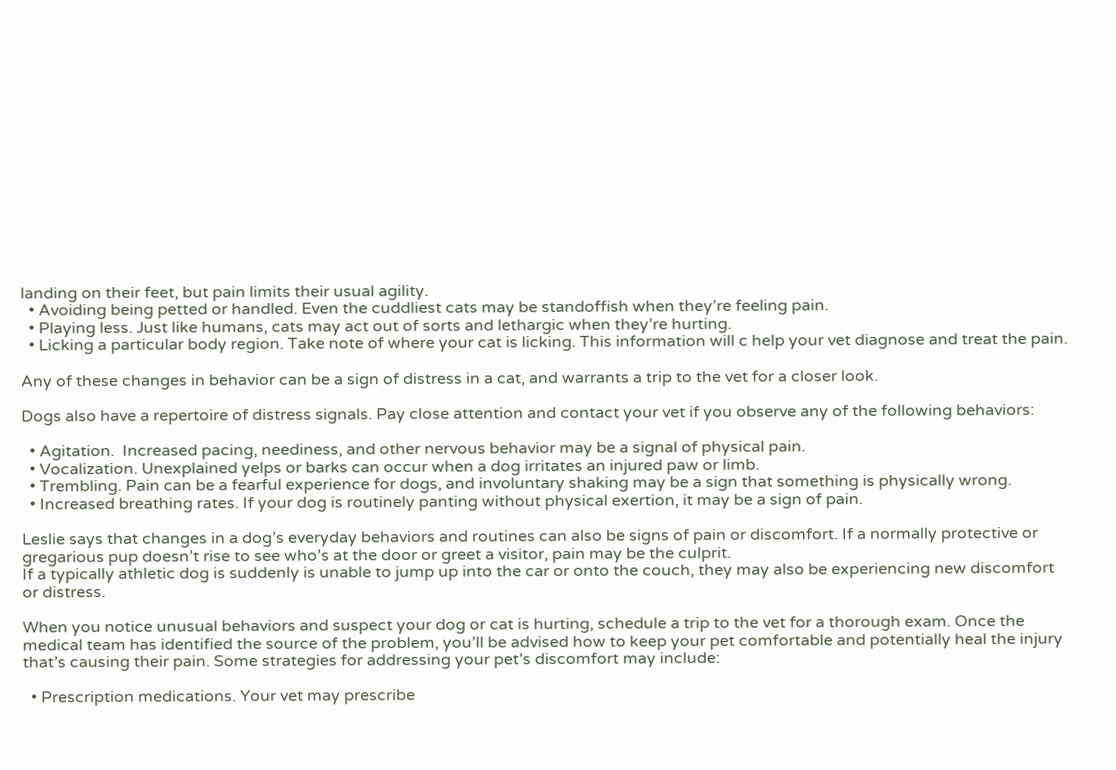landing on their feet, but pain limits their usual agility.
  • Avoiding being petted or handled. Even the cuddliest cats may be standoffish when they’re feeling pain.
  • Playing less. Just like humans, cats may act out of sorts and lethargic when they’re hurting.
  • Licking a particular body region. Take note of where your cat is licking. This information will c help your vet diagnose and treat the pain.

Any of these changes in behavior can be a sign of distress in a cat, and warrants a trip to the vet for a closer look.

Dogs also have a repertoire of distress signals. Pay close attention and contact your vet if you observe any of the following behaviors:

  • Agitation.  Increased pacing, neediness, and other nervous behavior may be a signal of physical pain.
  • Vocalization. Unexplained yelps or barks can occur when a dog irritates an injured paw or limb.
  • Trembling. Pain can be a fearful experience for dogs, and involuntary shaking may be a sign that something is physically wrong.
  • Increased breathing rates. If your dog is routinely panting without physical exertion, it may be a sign of pain.

Leslie says that changes in a dog’s everyday behaviors and routines can also be signs of pain or discomfort. If a normally protective or gregarious pup doesn’t rise to see who’s at the door or greet a visitor, pain may be the culprit.
If a typically athletic dog is suddenly is unable to jump up into the car or onto the couch, they may also be experiencing new discomfort or distress.

When you notice unusual behaviors and suspect your dog or cat is hurting, schedule a trip to the vet for a thorough exam. Once the medical team has identified the source of the problem, you’ll be advised how to keep your pet comfortable and potentially heal the injury that’s causing their pain. Some strategies for addressing your pet’s discomfort may include:

  • Prescription medications. Your vet may prescribe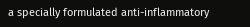a specially formulated anti-inflammatory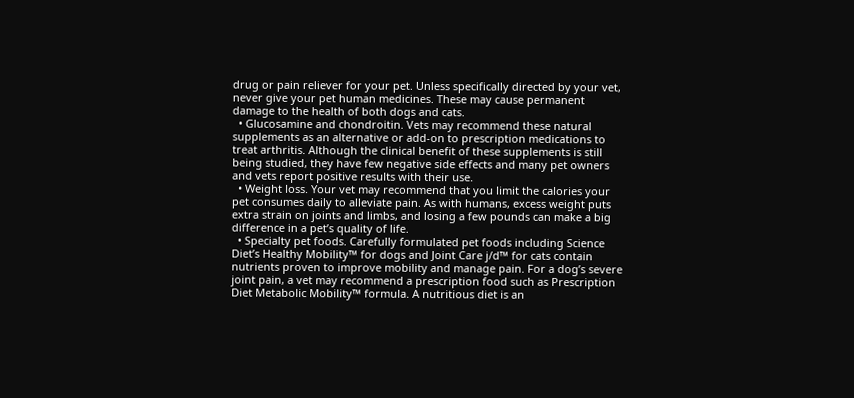drug or pain reliever for your pet. Unless specifically directed by your vet, never give your pet human medicines. These may cause permanent damage to the health of both dogs and cats.
  • Glucosamine and chondroitin. Vets may recommend these natural supplements as an alternative or add-on to prescription medications to treat arthritis. Although the clinical benefit of these supplements is still being studied, they have few negative side effects and many pet owners and vets report positive results with their use.
  • Weight loss. Your vet may recommend that you limit the calories your pet consumes daily to alleviate pain. As with humans, excess weight puts extra strain on joints and limbs, and losing a few pounds can make a big difference in a pet’s quality of life.
  • Specialty pet foods. Carefully formulated pet foods including Science Diet’s Healthy Mobility™ for dogs and Joint Care j/d™ for cats contain nutrients proven to improve mobility and manage pain. For a dog’s severe joint pain, a vet may recommend a prescription food such as Prescription Diet Metabolic Mobility™ formula. A nutritious diet is an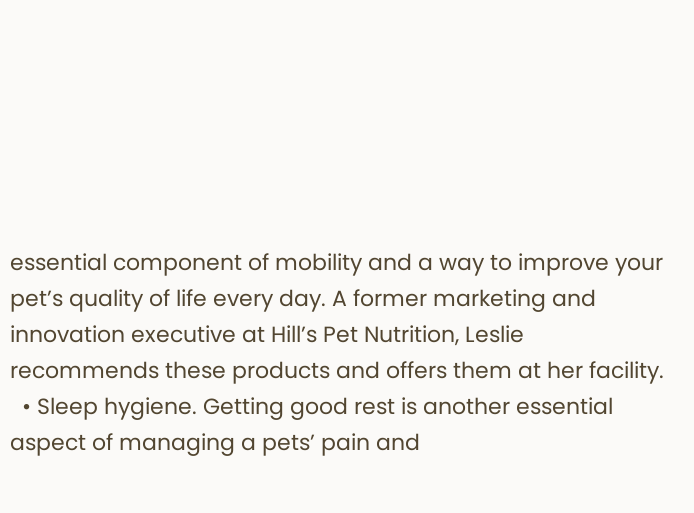essential component of mobility and a way to improve your pet’s quality of life every day. A former marketing and innovation executive at Hill’s Pet Nutrition, Leslie recommends these products and offers them at her facility.
  • Sleep hygiene. Getting good rest is another essential aspect of managing a pets’ pain and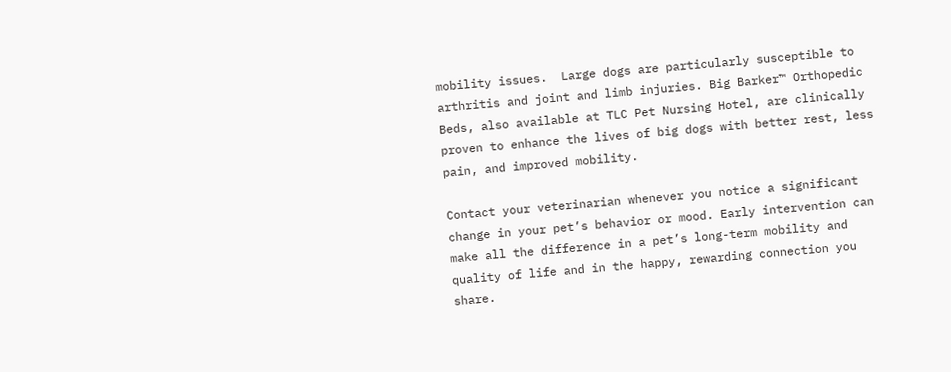mobility issues.  Large dogs are particularly susceptible to arthritis and joint and limb injuries. Big Barker™ Orthopedic Beds, also available at TLC Pet Nursing Hotel, are clinically proven to enhance the lives of big dogs with better rest, less pain, and improved mobility.

Contact your veterinarian whenever you notice a significant change in your pet’s behavior or mood. Early intervention can make all the difference in a pet’s long-term mobility and quality of life and in the happy, rewarding connection you share.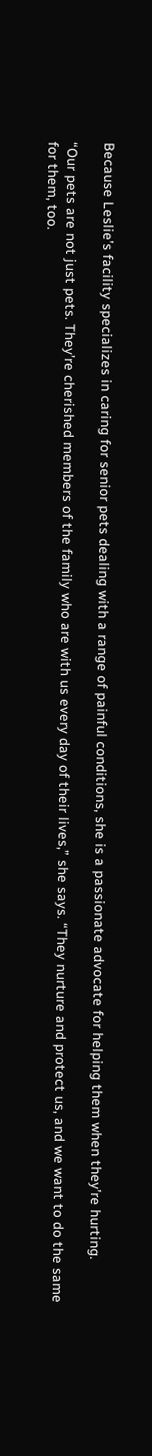Because Leslie’s facility specializes in caring for senior pets dealing with a range of painful conditions, she is a passionate advocate for helping them when they’re hurting.

“Our pets are not just pets. They’re cherished members of the family who are with us every day of their lives,” she says. “They nurture and protect us, and we want to do the same for them, too.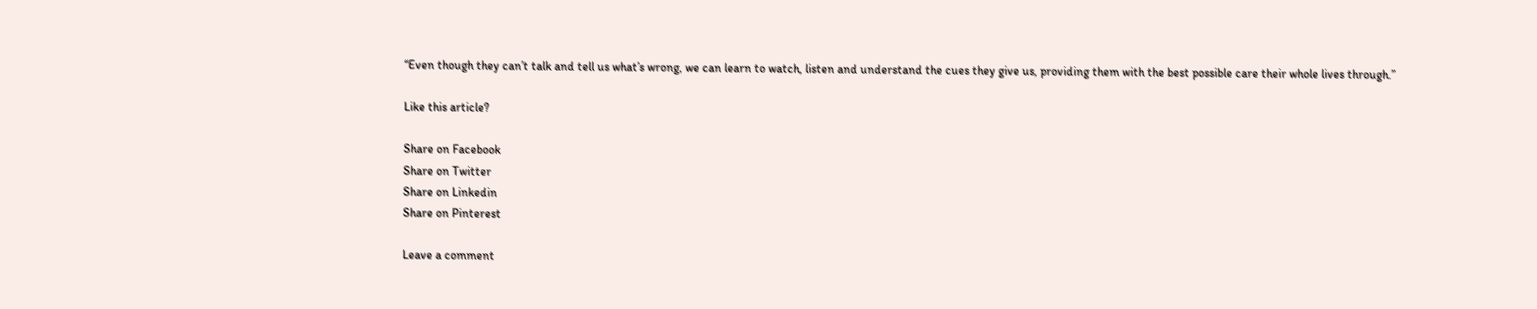“Even though they can’t talk and tell us what’s wrong, we can learn to watch, listen and understand the cues they give us, providing them with the best possible care their whole lives through.”

Like this article?

Share on Facebook
Share on Twitter
Share on Linkedin
Share on Pinterest

Leave a comment